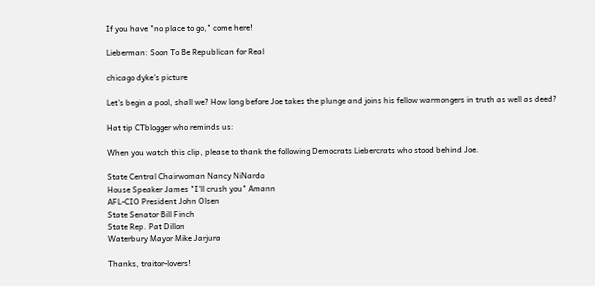If you have "no place to go," come here!

Lieberman: Soon To Be Republican for Real

chicago dyke's picture

Let's begin a pool, shall we? How long before Joe takes the plunge and joins his fellow warmongers in truth as well as deed?

Hat tip CTblogger who reminds us:

When you watch this clip, please to thank the following Democrats Liebercrats who stood behind Joe.

State Central Chairwoman Nancy NiNardo
House Speaker James "I'll crush you" Amann
AFL-CIO President John Olsen
State Senator Bill Finch
State Rep. Pat Dillon
Waterbury Mayor Mike Jarjura

Thanks, traitor-lovers!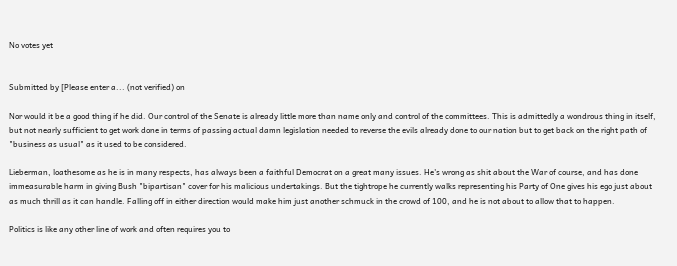No votes yet


Submitted by [Please enter a... (not verified) on

Nor would it be a good thing if he did. Our control of the Senate is already little more than name only and control of the committees. This is admittedly a wondrous thing in itself, but not nearly sufficient to get work done in terms of passing actual damn legislation needed to reverse the evils already done to our nation but to get back on the right path of "business as usual" as it used to be considered.

Lieberman, loathesome as he is in many respects, has always been a faithful Democrat on a great many issues. He's wrong as shit about the War of course, and has done immeasurable harm in giving Bush "bipartisan" cover for his malicious undertakings. But the tightrope he currently walks representing his Party of One gives his ego just about as much thrill as it can handle. Falling off in either direction would make him just another schmuck in the crowd of 100, and he is not about to allow that to happen.

Politics is like any other line of work and often requires you to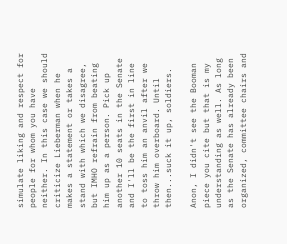simulate liking and respect for people for whom you have neither. In this case we should criticize Lieberman when he makes a statement or takes a stand with which we disagree, but IMHO refrain from beating him up as a person. Pick up another 10 seats in the Senate and I'll be the first in line to toss him an anvil after we throw him overboard. Until then...suck it up, soldiers.

Anon, I didn't see the Booman piece you cite but that is my understanding as well. As long as the Senate has already been organized, committee chairs and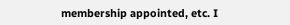membership appointed, etc. I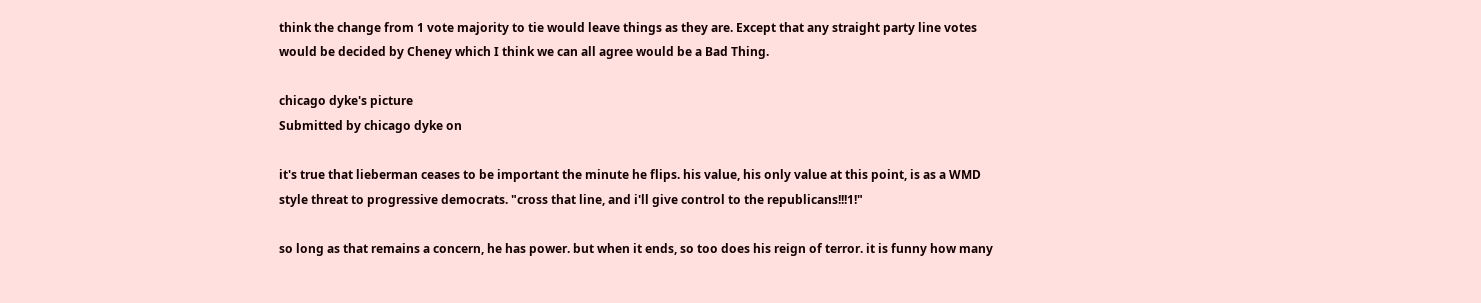think the change from 1 vote majority to tie would leave things as they are. Except that any straight party line votes would be decided by Cheney which I think we can all agree would be a Bad Thing.

chicago dyke's picture
Submitted by chicago dyke on

it's true that lieberman ceases to be important the minute he flips. his value, his only value at this point, is as a WMD style threat to progressive democrats. "cross that line, and i'll give control to the republicans!!!1!"

so long as that remains a concern, he has power. but when it ends, so too does his reign of terror. it is funny how many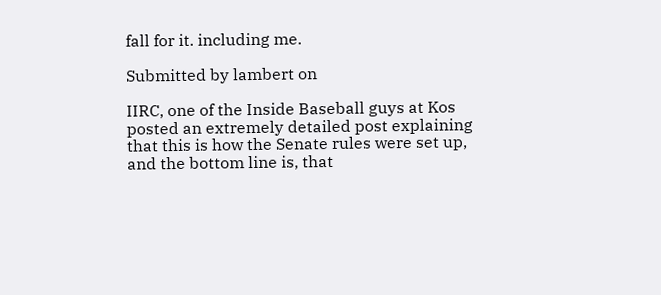fall for it. including me.

Submitted by lambert on

IIRC, one of the Inside Baseball guys at Kos posted an extremely detailed post explaining that this is how the Senate rules were set up, and the bottom line is, that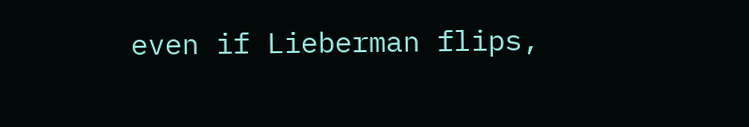even if Lieberman flips,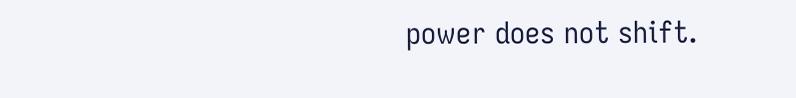power does not shift.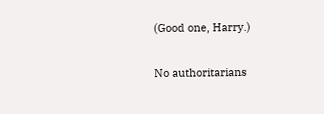(Good one, Harry.)

No authoritarians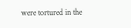were tortured in the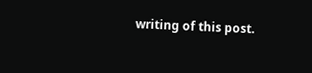writing of this post.